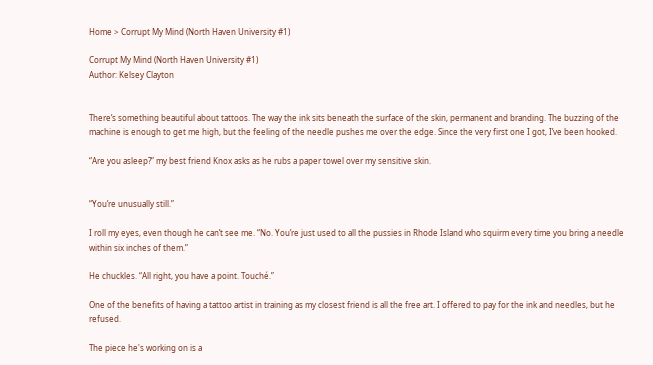Home > Corrupt My Mind (North Haven University #1)

Corrupt My Mind (North Haven University #1)
Author: Kelsey Clayton


There’s something beautiful about tattoos. The way the ink sits beneath the surface of the skin, permanent and branding. The buzzing of the machine is enough to get me high, but the feeling of the needle pushes me over the edge. Since the very first one I got, I’ve been hooked.

“Are you asleep?” my best friend Knox asks as he rubs a paper towel over my sensitive skin.


“You’re unusually still.”

I roll my eyes, even though he can’t see me. “No. You’re just used to all the pussies in Rhode Island who squirm every time you bring a needle within six inches of them.”

He chuckles. “All right, you have a point. Touché.”

One of the benefits of having a tattoo artist in training as my closest friend is all the free art. I offered to pay for the ink and needles, but he refused.

The piece he's working on is a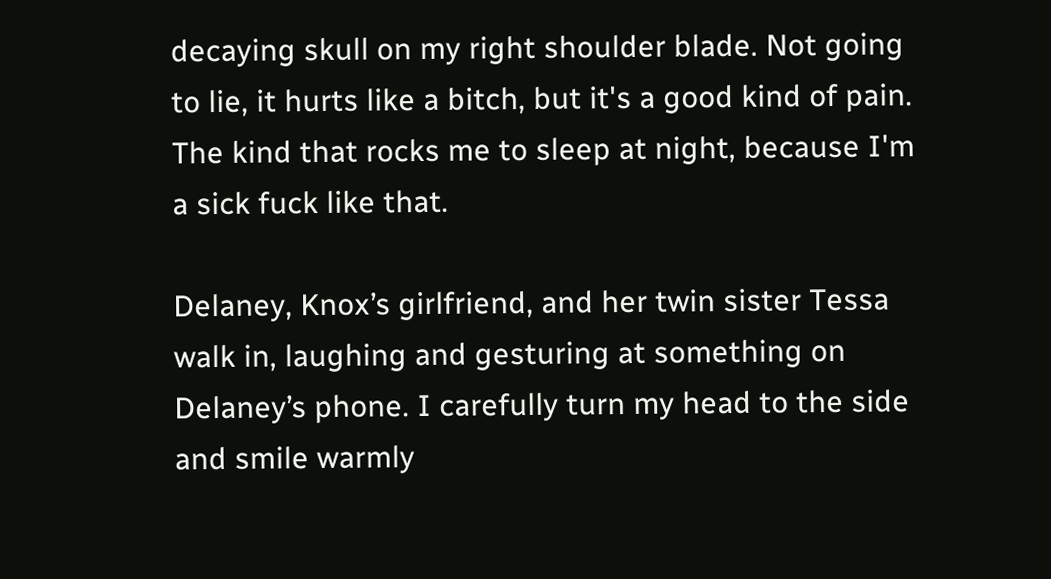decaying skull on my right shoulder blade. Not going to lie, it hurts like a bitch, but it's a good kind of pain. The kind that rocks me to sleep at night, because I'm a sick fuck like that.

Delaney, Knox’s girlfriend, and her twin sister Tessa walk in, laughing and gesturing at something on Delaney’s phone. I carefully turn my head to the side and smile warmly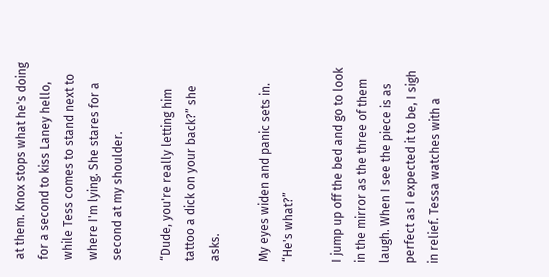at them. Knox stops what he's doing for a second to kiss Laney hello, while Tess comes to stand next to where I'm lying. She stares for a second at my shoulder.

“Dude, you're really letting him tattoo a dick on your back?” she asks.

My eyes widen and panic sets in. “He's what?”

I jump up off the bed and go to look in the mirror as the three of them laugh. When I see the piece is as perfect as I expected it to be, I sigh in relief. Tessa watches with a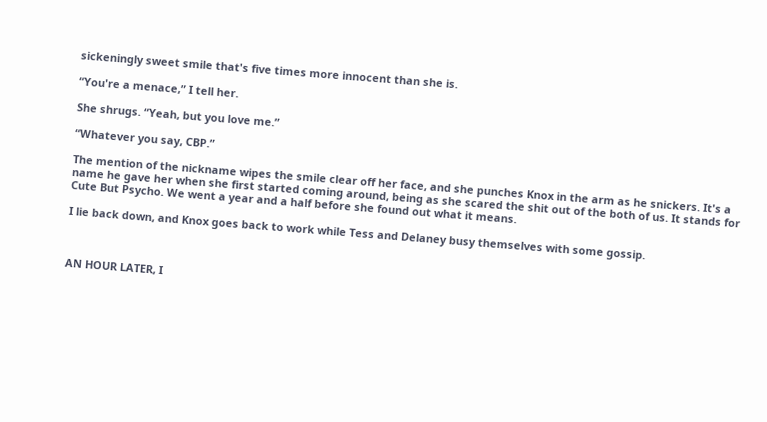sickeningly sweet smile that's five times more innocent than she is.

“You're a menace,” I tell her.

She shrugs. “Yeah, but you love me.”

“Whatever you say, CBP.”

The mention of the nickname wipes the smile clear off her face, and she punches Knox in the arm as he snickers. It's a name he gave her when she first started coming around, being as she scared the shit out of the both of us. It stands for Cute But Psycho. We went a year and a half before she found out what it means.

I lie back down, and Knox goes back to work while Tess and Delaney busy themselves with some gossip.



AN HOUR LATER, I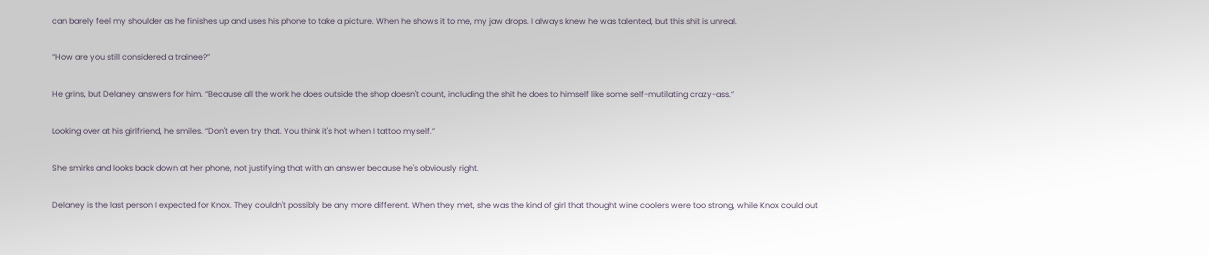can barely feel my shoulder as he finishes up and uses his phone to take a picture. When he shows it to me, my jaw drops. I always knew he was talented, but this shit is unreal.

“How are you still considered a trainee?”

He grins, but Delaney answers for him. “Because all the work he does outside the shop doesn't count, including the shit he does to himself like some self-mutilating crazy-ass.”

Looking over at his girlfriend, he smiles. “Don't even try that. You think it's hot when I tattoo myself.”

She smirks and looks back down at her phone, not justifying that with an answer because he's obviously right.

Delaney is the last person I expected for Knox. They couldn't possibly be any more different. When they met, she was the kind of girl that thought wine coolers were too strong, while Knox could out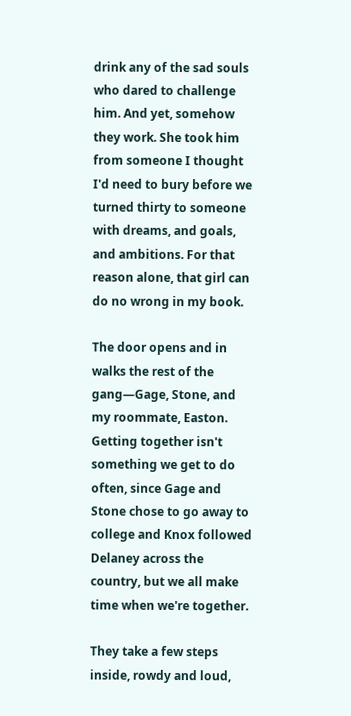drink any of the sad souls who dared to challenge him. And yet, somehow they work. She took him from someone I thought I'd need to bury before we turned thirty to someone with dreams, and goals, and ambitions. For that reason alone, that girl can do no wrong in my book.

The door opens and in walks the rest of the gang—Gage, Stone, and my roommate, Easton. Getting together isn't something we get to do often, since Gage and Stone chose to go away to college and Knox followed Delaney across the country, but we all make time when we're together.

They take a few steps inside, rowdy and loud,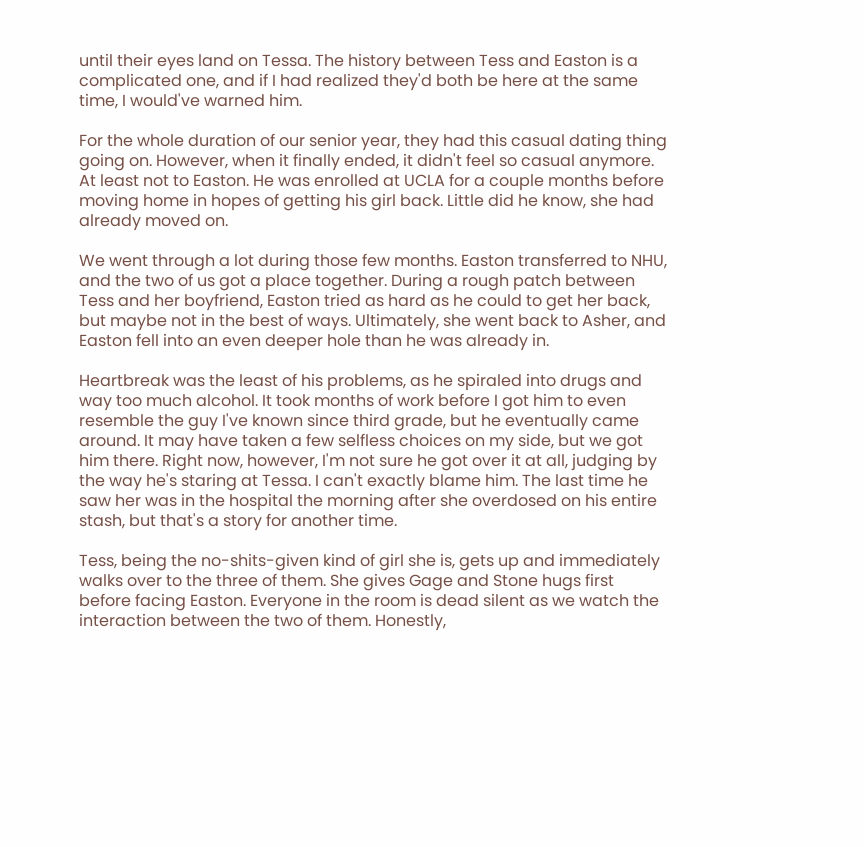until their eyes land on Tessa. The history between Tess and Easton is a complicated one, and if I had realized they'd both be here at the same time, I would've warned him.

For the whole duration of our senior year, they had this casual dating thing going on. However, when it finally ended, it didn't feel so casual anymore. At least not to Easton. He was enrolled at UCLA for a couple months before moving home in hopes of getting his girl back. Little did he know, she had already moved on.

We went through a lot during those few months. Easton transferred to NHU, and the two of us got a place together. During a rough patch between Tess and her boyfriend, Easton tried as hard as he could to get her back, but maybe not in the best of ways. Ultimately, she went back to Asher, and Easton fell into an even deeper hole than he was already in.

Heartbreak was the least of his problems, as he spiraled into drugs and way too much alcohol. It took months of work before I got him to even resemble the guy I've known since third grade, but he eventually came around. It may have taken a few selfless choices on my side, but we got him there. Right now, however, I'm not sure he got over it at all, judging by the way he's staring at Tessa. I can't exactly blame him. The last time he saw her was in the hospital the morning after she overdosed on his entire stash, but that's a story for another time.

Tess, being the no-shits-given kind of girl she is, gets up and immediately walks over to the three of them. She gives Gage and Stone hugs first before facing Easton. Everyone in the room is dead silent as we watch the interaction between the two of them. Honestly,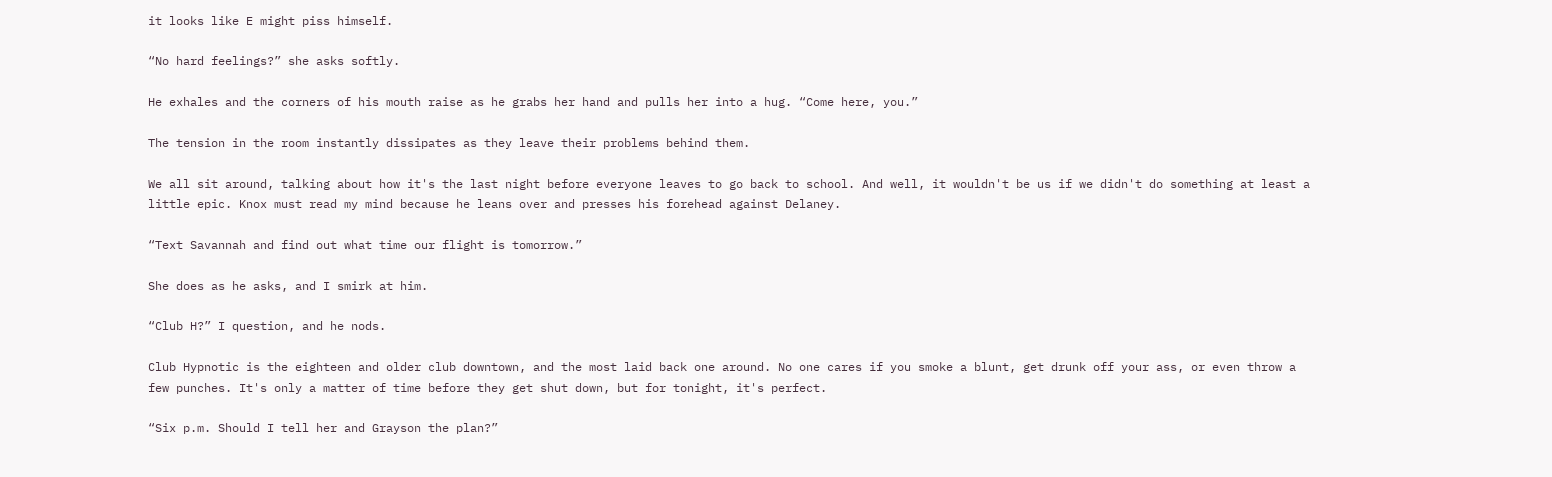it looks like E might piss himself.

“No hard feelings?” she asks softly.

He exhales and the corners of his mouth raise as he grabs her hand and pulls her into a hug. “Come here, you.”

The tension in the room instantly dissipates as they leave their problems behind them.

We all sit around, talking about how it's the last night before everyone leaves to go back to school. And well, it wouldn't be us if we didn't do something at least a little epic. Knox must read my mind because he leans over and presses his forehead against Delaney.

“Text Savannah and find out what time our flight is tomorrow.”

She does as he asks, and I smirk at him.

“Club H?” I question, and he nods.

Club Hypnotic is the eighteen and older club downtown, and the most laid back one around. No one cares if you smoke a blunt, get drunk off your ass, or even throw a few punches. It's only a matter of time before they get shut down, but for tonight, it's perfect.

“Six p.m. Should I tell her and Grayson the plan?”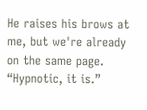He raises his brows at me, but we're already on the same page. “Hypnotic, it is.”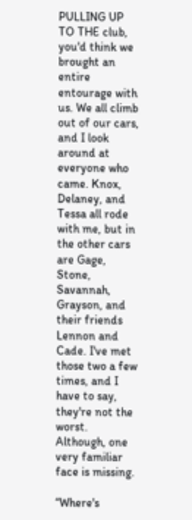PULLING UP TO THE club, you'd think we brought an entire entourage with us. We all climb out of our cars, and I look around at everyone who came. Knox, Delaney, and Tessa all rode with me, but in the other cars are Gage, Stone, Savannah, Grayson, and their friends Lennon and Cade. I've met those two a few times, and I have to say, they're not the worst. Although, one very familiar face is missing.

“Where's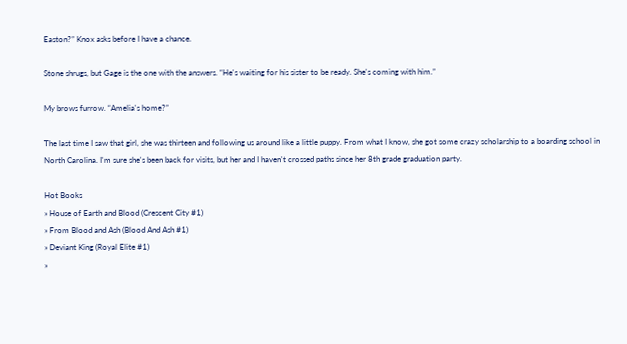Easton?” Knox asks before I have a chance.

Stone shrugs, but Gage is the one with the answers. “He's waiting for his sister to be ready. She's coming with him.”

My brows furrow. “Amelia's home?”

The last time I saw that girl, she was thirteen and following us around like a little puppy. From what I know, she got some crazy scholarship to a boarding school in North Carolina. I'm sure she's been back for visits, but her and I haven't crossed paths since her 8th grade graduation party.

Hot Books
» House of Earth and Blood (Crescent City #1)
» From Blood and Ash (Blood And Ash #1)
» Deviant King (Royal Elite #1)
»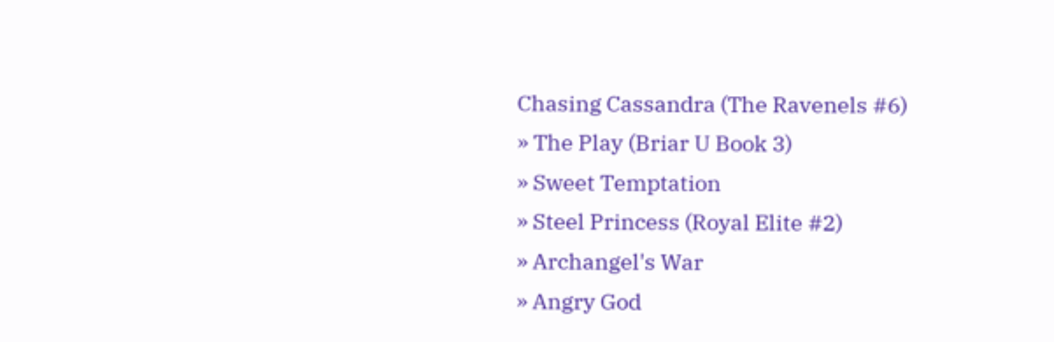Chasing Cassandra (The Ravenels #6)
» The Play (Briar U Book 3)
» Sweet Temptation
» Steel Princess (Royal Elite #2)
» Archangel's War
» Angry God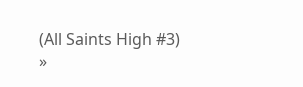(All Saints High #3)
»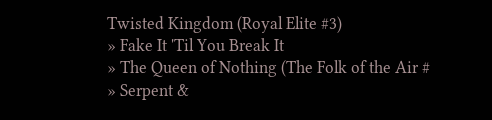Twisted Kingdom (Royal Elite #3)
» Fake It 'Til You Break It
» The Queen of Nothing (The Folk of the Air #
» Serpent &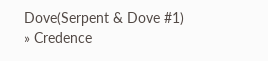Dove(Serpent & Dove #1)
» Credence